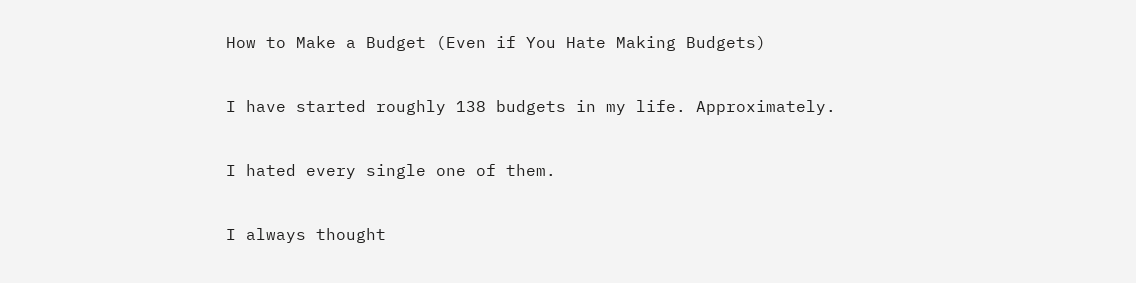How to Make a Budget (Even if You Hate Making Budgets)

I have started roughly 138 budgets in my life. Approximately.

I hated every single one of them.

I always thought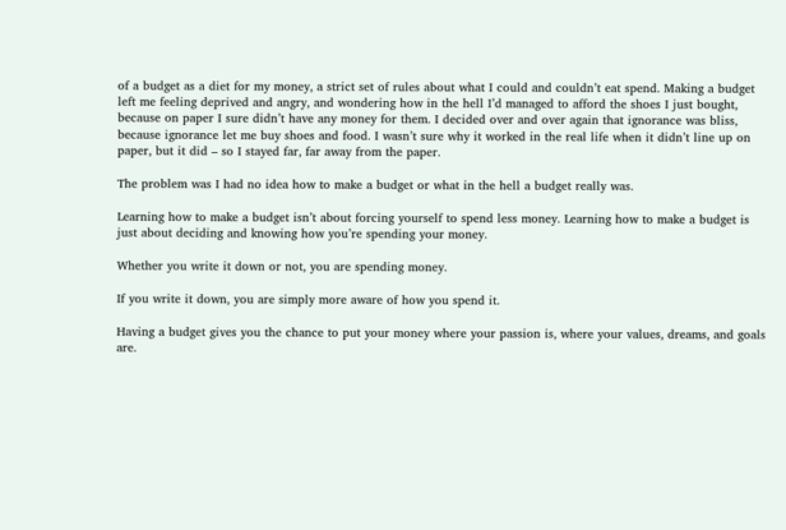of a budget as a diet for my money, a strict set of rules about what I could and couldn’t eat spend. Making a budget left me feeling deprived and angry, and wondering how in the hell I’d managed to afford the shoes I just bought, because on paper I sure didn’t have any money for them. I decided over and over again that ignorance was bliss, because ignorance let me buy shoes and food. I wasn’t sure why it worked in the real life when it didn’t line up on paper, but it did – so I stayed far, far away from the paper.

The problem was I had no idea how to make a budget or what in the hell a budget really was.

Learning how to make a budget isn’t about forcing yourself to spend less money. Learning how to make a budget is just about deciding and knowing how you’re spending your money.

Whether you write it down or not, you are spending money.

If you write it down, you are simply more aware of how you spend it.

Having a budget gives you the chance to put your money where your passion is, where your values, dreams, and goals are.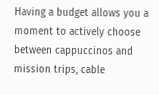Having a budget allows you a moment to actively choose between cappuccinos and mission trips, cable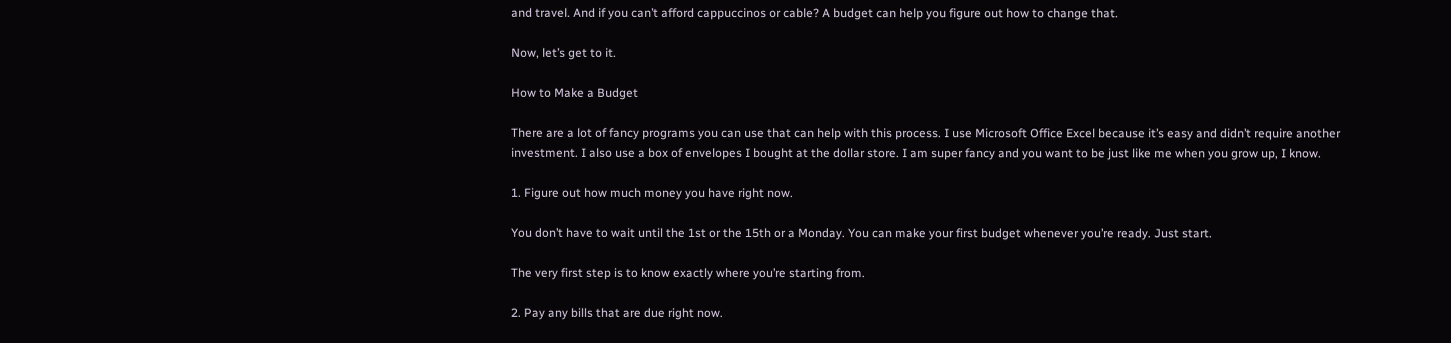and travel. And if you can’t afford cappuccinos or cable? A budget can help you figure out how to change that.

Now, let’s get to it.

How to Make a Budget

There are a lot of fancy programs you can use that can help with this process. I use Microsoft Office Excel because it’s easy and didn’t require another investment. I also use a box of envelopes I bought at the dollar store. I am super fancy and you want to be just like me when you grow up, I know.

1. Figure out how much money you have right now.

You don’t have to wait until the 1st or the 15th or a Monday. You can make your first budget whenever you’re ready. Just start.

The very first step is to know exactly where you’re starting from.

2. Pay any bills that are due right now.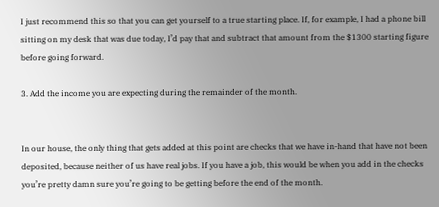I just recommend this so that you can get yourself to a true starting place. If, for example, I had a phone bill sitting on my desk that was due today, I’d pay that and subtract that amount from the $1300 starting figure before going forward.

3. Add the income you are expecting during the remainder of the month.


In our house, the only thing that gets added at this point are checks that we have in-hand that have not been deposited, because neither of us have real jobs. If you have a job, this would be when you add in the checks you’re pretty damn sure you’re going to be getting before the end of the month.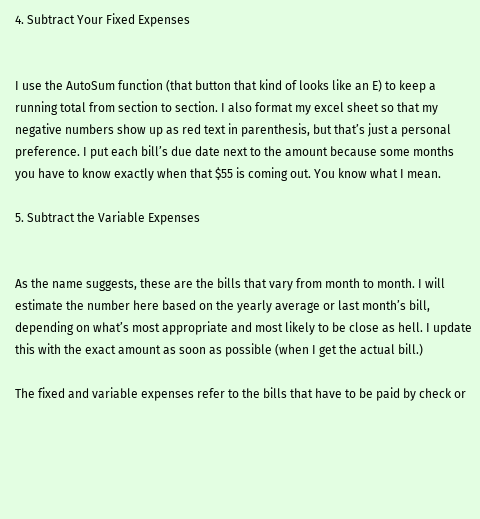4. Subtract Your Fixed Expenses


I use the AutoSum function (that button that kind of looks like an E) to keep a running total from section to section. I also format my excel sheet so that my negative numbers show up as red text in parenthesis, but that’s just a personal preference. I put each bill’s due date next to the amount because some months you have to know exactly when that $55 is coming out. You know what I mean.

5. Subtract the Variable Expenses


As the name suggests, these are the bills that vary from month to month. I will estimate the number here based on the yearly average or last month’s bill, depending on what’s most appropriate and most likely to be close as hell. I update this with the exact amount as soon as possible (when I get the actual bill.)

The fixed and variable expenses refer to the bills that have to be paid by check or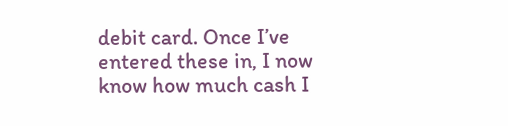debit card. Once I’ve entered these in, I now know how much cash I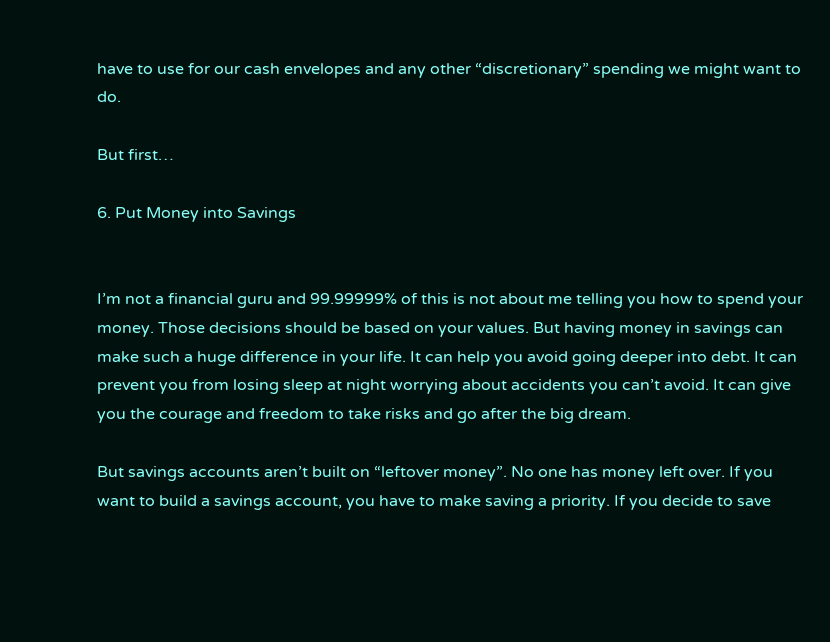have to use for our cash envelopes and any other “discretionary” spending we might want to do.

But first…

6. Put Money into Savings


I’m not a financial guru and 99.99999% of this is not about me telling you how to spend your money. Those decisions should be based on your values. But having money in savings can make such a huge difference in your life. It can help you avoid going deeper into debt. It can prevent you from losing sleep at night worrying about accidents you can’t avoid. It can give you the courage and freedom to take risks and go after the big dream.

But savings accounts aren’t built on “leftover money”. No one has money left over. If you want to build a savings account, you have to make saving a priority. If you decide to save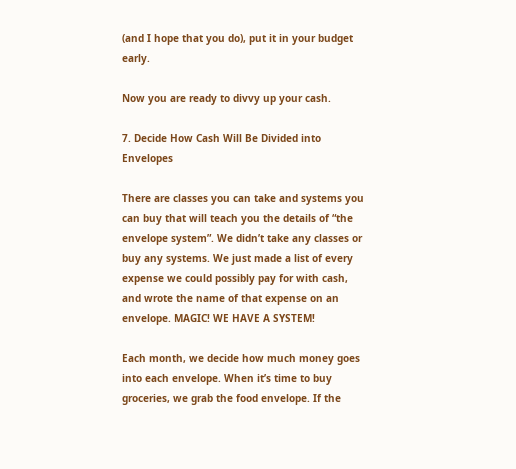(and I hope that you do), put it in your budget early.

Now you are ready to divvy up your cash.

7. Decide How Cash Will Be Divided into Envelopes

There are classes you can take and systems you can buy that will teach you the details of “the envelope system”. We didn’t take any classes or buy any systems. We just made a list of every expense we could possibly pay for with cash, and wrote the name of that expense on an envelope. MAGIC! WE HAVE A SYSTEM!

Each month, we decide how much money goes into each envelope. When it’s time to buy groceries, we grab the food envelope. If the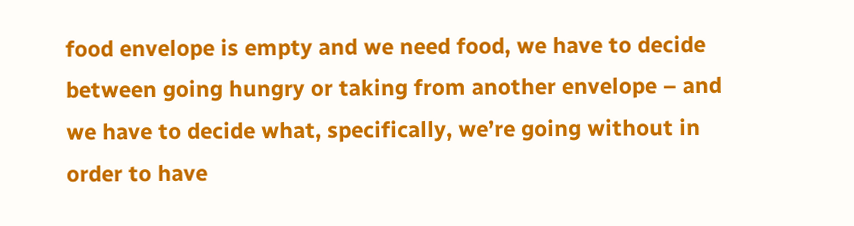food envelope is empty and we need food, we have to decide between going hungry or taking from another envelope – and we have to decide what, specifically, we’re going without in order to have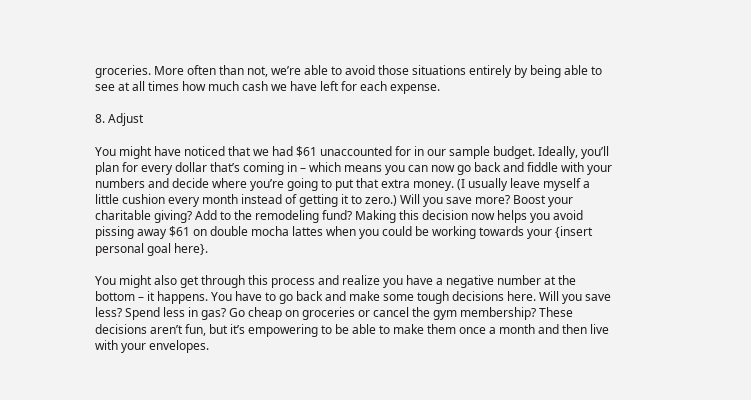groceries. More often than not, we’re able to avoid those situations entirely by being able to see at all times how much cash we have left for each expense.

8. Adjust

You might have noticed that we had $61 unaccounted for in our sample budget. Ideally, you’ll plan for every dollar that’s coming in – which means you can now go back and fiddle with your numbers and decide where you’re going to put that extra money. (I usually leave myself a little cushion every month instead of getting it to zero.) Will you save more? Boost your charitable giving? Add to the remodeling fund? Making this decision now helps you avoid pissing away $61 on double mocha lattes when you could be working towards your {insert personal goal here}.

You might also get through this process and realize you have a negative number at the bottom – it happens. You have to go back and make some tough decisions here. Will you save less? Spend less in gas? Go cheap on groceries or cancel the gym membership? These decisions aren’t fun, but it’s empowering to be able to make them once a month and then live with your envelopes.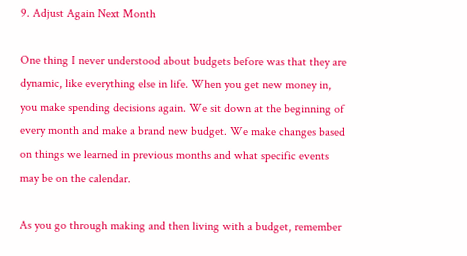9. Adjust Again Next Month

One thing I never understood about budgets before was that they are dynamic, like everything else in life. When you get new money in, you make spending decisions again. We sit down at the beginning of every month and make a brand new budget. We make changes based on things we learned in previous months and what specific events may be on the calendar.

As you go through making and then living with a budget, remember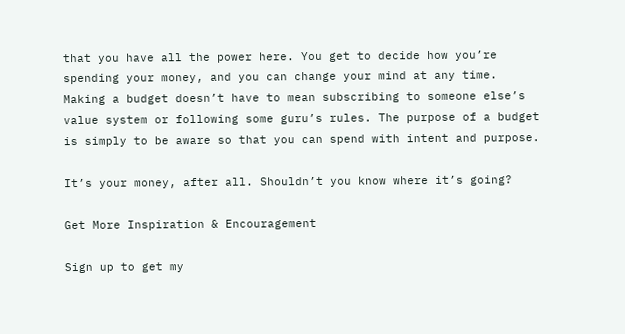that you have all the power here. You get to decide how you’re spending your money, and you can change your mind at any time. Making a budget doesn’t have to mean subscribing to someone else’s value system or following some guru’s rules. The purpose of a budget is simply to be aware so that you can spend with intent and purpose.

It’s your money, after all. Shouldn’t you know where it’s going?

Get More Inspiration & Encouragement

Sign up to get my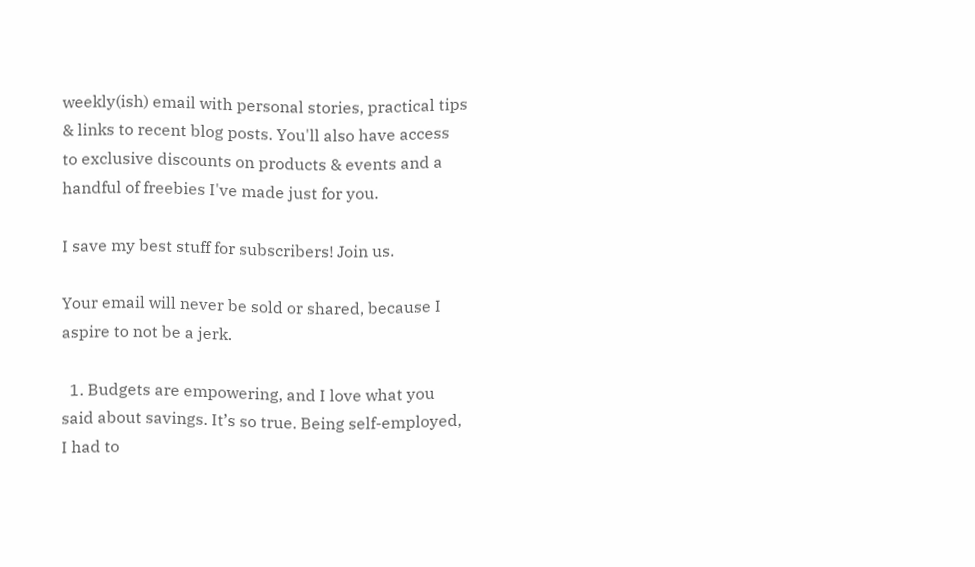weekly(ish) email with personal stories, practical tips & links to recent blog posts. You'll also have access to exclusive discounts on products & events and a handful of freebies I've made just for you.

I save my best stuff for subscribers! Join us.

Your email will never be sold or shared, because I aspire to not be a jerk.

  1. Budgets are empowering, and I love what you said about savings. It’s so true. Being self-employed, I had to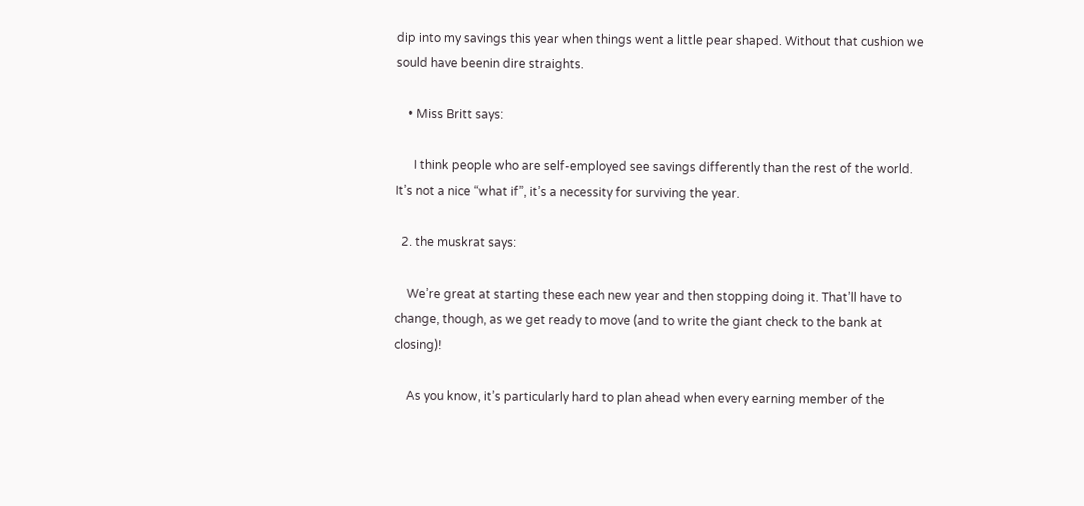dip into my savings this year when things went a little pear shaped. Without that cushion we sould have beenin dire straights.

    • Miss Britt says:

      I think people who are self-employed see savings differently than the rest of the world. It’s not a nice “what if”, it’s a necessity for surviving the year.

  2. the muskrat says:

    We’re great at starting these each new year and then stopping doing it. That’ll have to change, though, as we get ready to move (and to write the giant check to the bank at closing)!

    As you know, it’s particularly hard to plan ahead when every earning member of the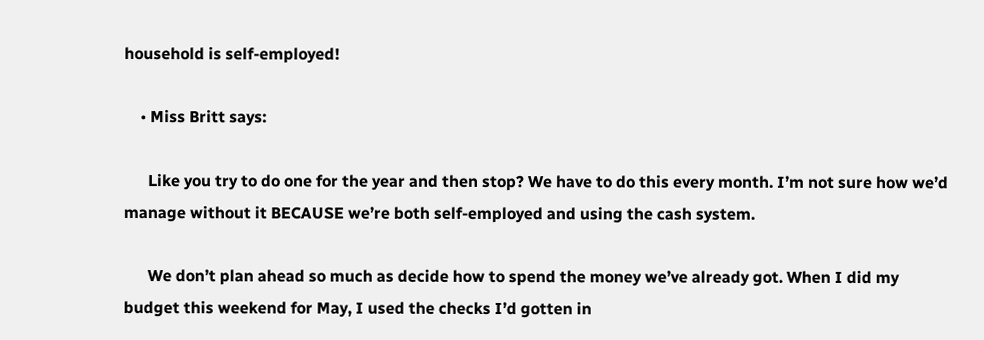household is self-employed!

    • Miss Britt says:

      Like you try to do one for the year and then stop? We have to do this every month. I’m not sure how we’d manage without it BECAUSE we’re both self-employed and using the cash system.

      We don’t plan ahead so much as decide how to spend the money we’ve already got. When I did my budget this weekend for May, I used the checks I’d gotten in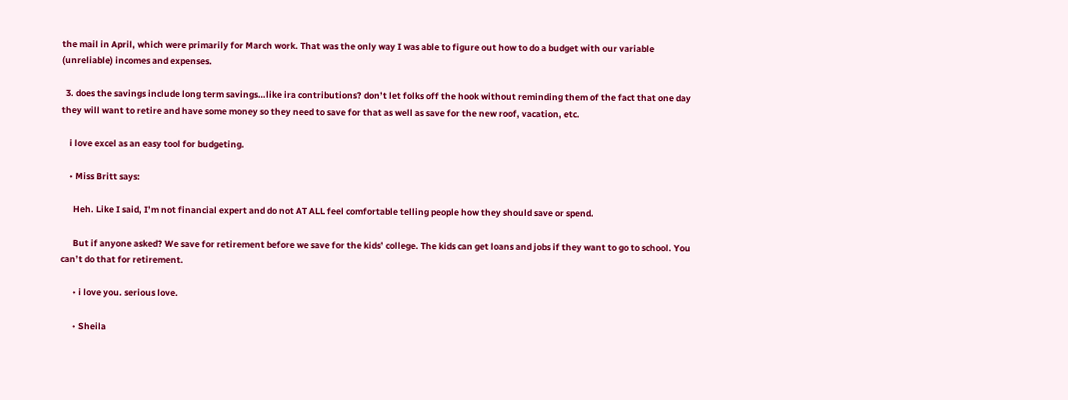the mail in April, which were primarily for March work. That was the only way I was able to figure out how to do a budget with our variable (unreliable) incomes and expenses.

  3. does the savings include long term savings…like ira contributions? don’t let folks off the hook without reminding them of the fact that one day they will want to retire and have some money so they need to save for that as well as save for the new roof, vacation, etc.

    i love excel as an easy tool for budgeting.

    • Miss Britt says:

      Heh. Like I said, I’m not financial expert and do not AT ALL feel comfortable telling people how they should save or spend.

      But if anyone asked? We save for retirement before we save for the kids’ college. The kids can get loans and jobs if they want to go to school. You can’t do that for retirement.

      • i love you. serious love.

      • Sheila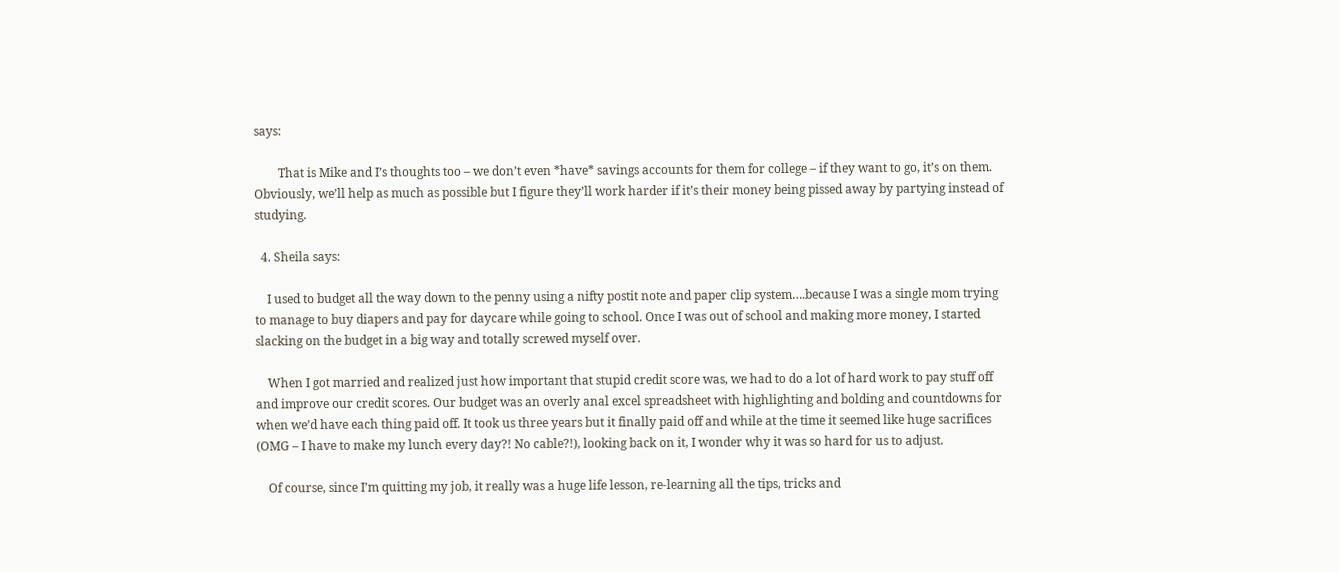says:

        That is Mike and I’s thoughts too – we don’t even *have* savings accounts for them for college – if they want to go, it’s on them. Obviously, we’ll help as much as possible but I figure they’ll work harder if it’s their money being pissed away by partying instead of studying.

  4. Sheila says:

    I used to budget all the way down to the penny using a nifty postit note and paper clip system….because I was a single mom trying to manage to buy diapers and pay for daycare while going to school. Once I was out of school and making more money, I started slacking on the budget in a big way and totally screwed myself over.

    When I got married and realized just how important that stupid credit score was, we had to do a lot of hard work to pay stuff off and improve our credit scores. Our budget was an overly anal excel spreadsheet with highlighting and bolding and countdowns for when we’d have each thing paid off. It took us three years but it finally paid off and while at the time it seemed like huge sacrifices (OMG – I have to make my lunch every day?! No cable?!), looking back on it, I wonder why it was so hard for us to adjust.

    Of course, since I’m quitting my job, it really was a huge life lesson, re-learning all the tips, tricks and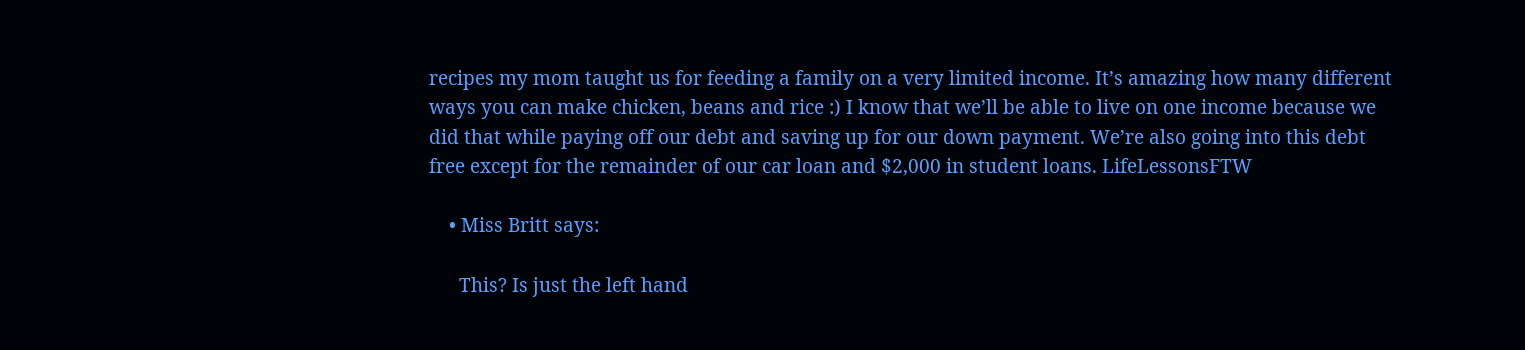recipes my mom taught us for feeding a family on a very limited income. It’s amazing how many different ways you can make chicken, beans and rice :) I know that we’ll be able to live on one income because we did that while paying off our debt and saving up for our down payment. We’re also going into this debt free except for the remainder of our car loan and $2,000 in student loans. LifeLessonsFTW

    • Miss Britt says:

      This? Is just the left hand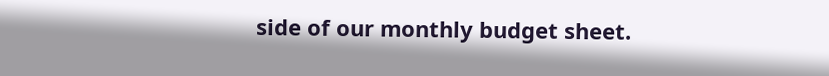side of our monthly budget sheet.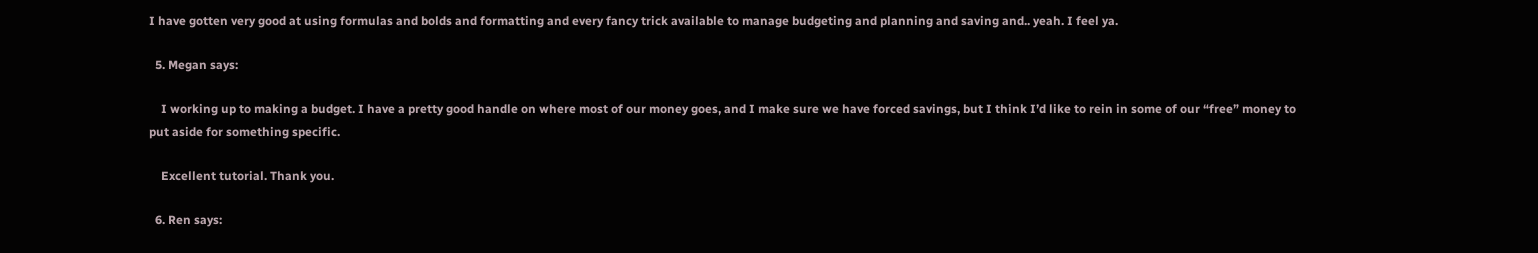I have gotten very good at using formulas and bolds and formatting and every fancy trick available to manage budgeting and planning and saving and.. yeah. I feel ya.

  5. Megan says:

    I working up to making a budget. I have a pretty good handle on where most of our money goes, and I make sure we have forced savings, but I think I’d like to rein in some of our “free” money to put aside for something specific.

    Excellent tutorial. Thank you.

  6. Ren says: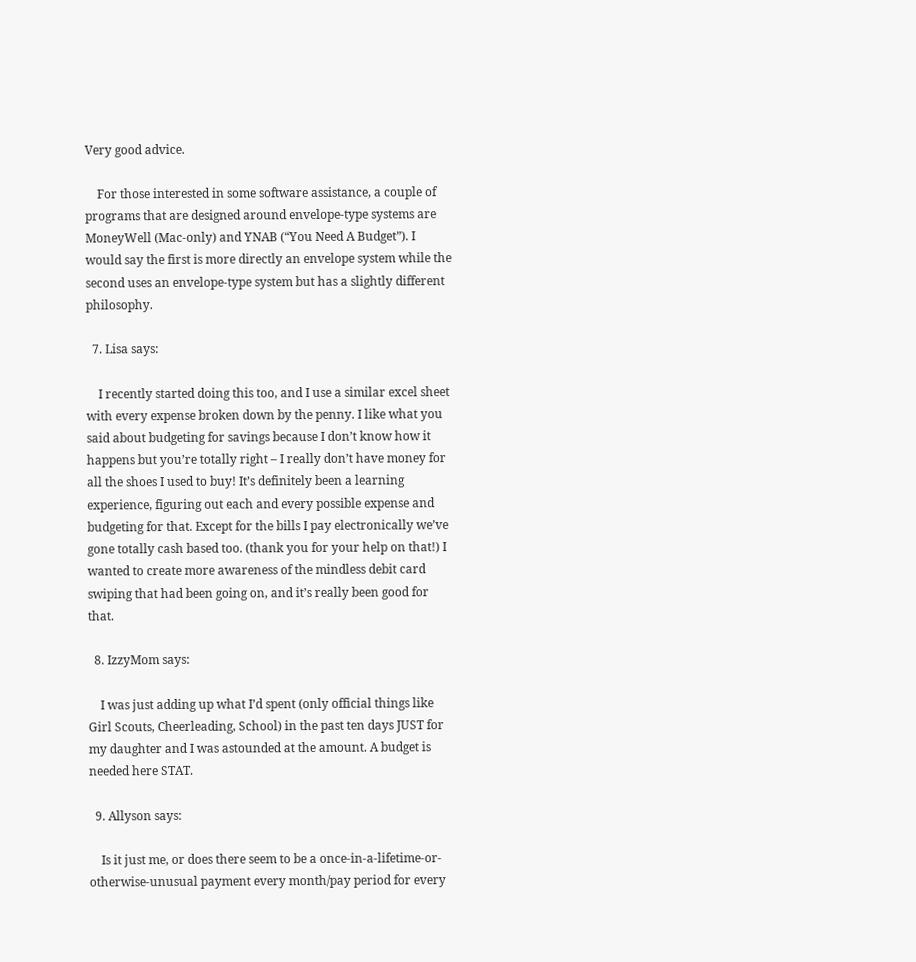Very good advice.

    For those interested in some software assistance, a couple of programs that are designed around envelope-type systems are MoneyWell (Mac-only) and YNAB (“You Need A Budget”). I would say the first is more directly an envelope system while the second uses an envelope-type system but has a slightly different philosophy.

  7. Lisa says:

    I recently started doing this too, and I use a similar excel sheet with every expense broken down by the penny. I like what you said about budgeting for savings because I don’t know how it happens but you’re totally right – I really don’t have money for all the shoes I used to buy! It’s definitely been a learning experience, figuring out each and every possible expense and budgeting for that. Except for the bills I pay electronically we’ve gone totally cash based too. (thank you for your help on that!) I wanted to create more awareness of the mindless debit card swiping that had been going on, and it’s really been good for that.

  8. IzzyMom says:

    I was just adding up what I’d spent (only official things like Girl Scouts, Cheerleading, School) in the past ten days JUST for my daughter and I was astounded at the amount. A budget is needed here STAT.

  9. Allyson says:

    Is it just me, or does there seem to be a once-in-a-lifetime-or-otherwise-unusual payment every month/pay period for every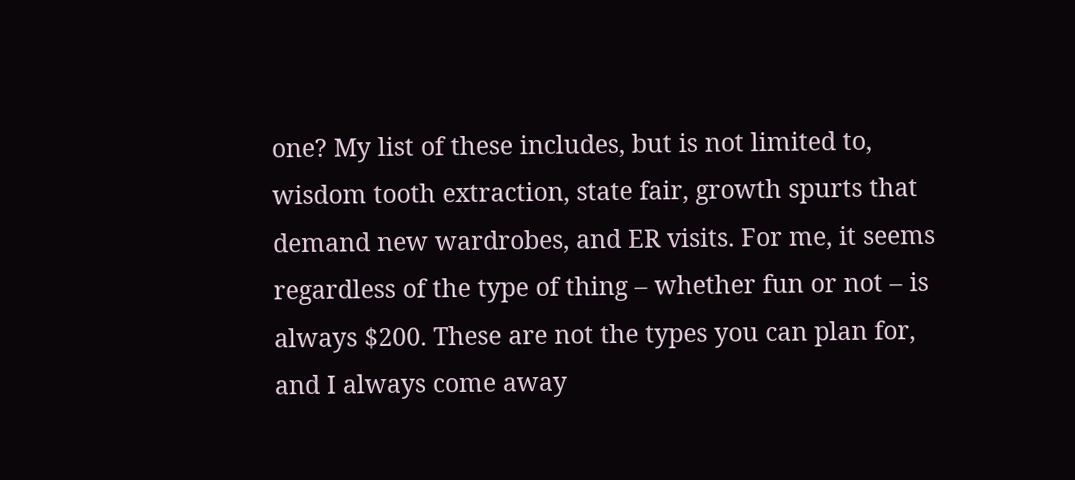one? My list of these includes, but is not limited to, wisdom tooth extraction, state fair, growth spurts that demand new wardrobes, and ER visits. For me, it seems regardless of the type of thing – whether fun or not – is always $200. These are not the types you can plan for, and I always come away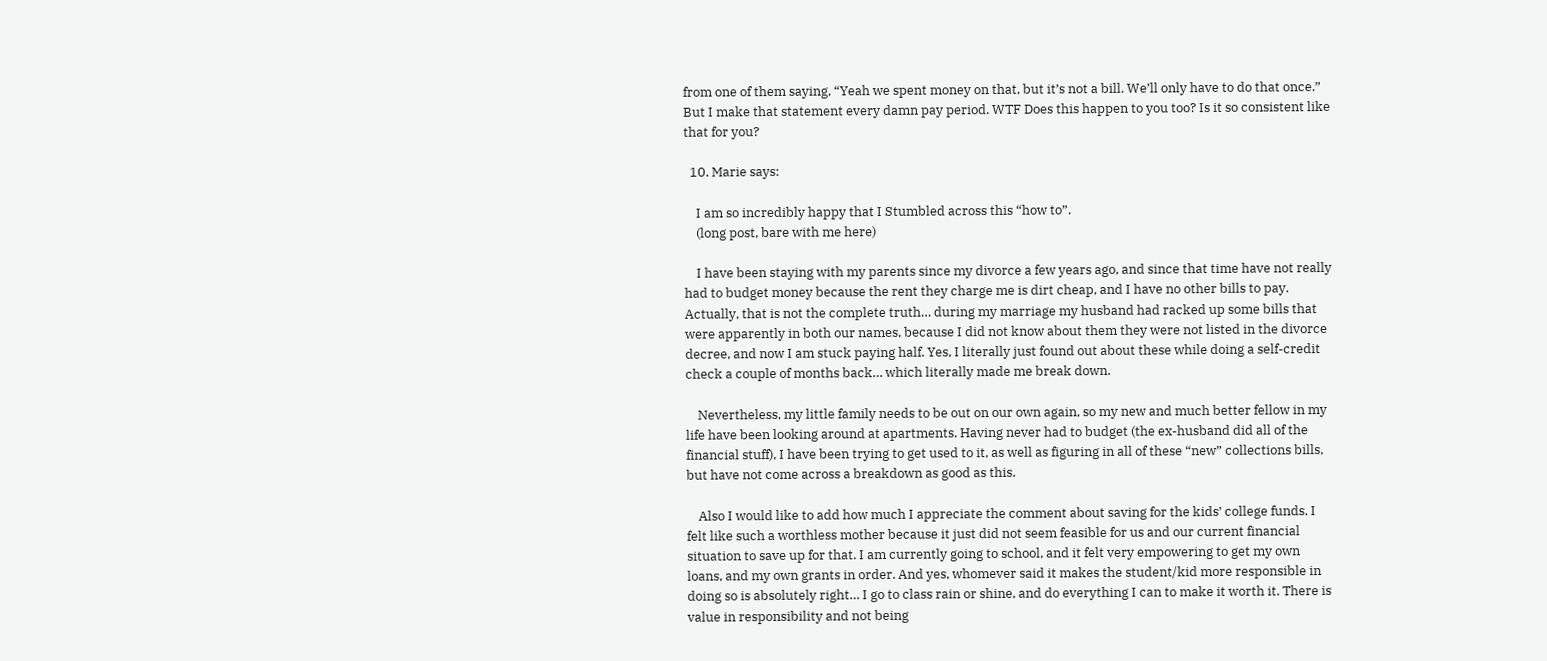from one of them saying, “Yeah we spent money on that, but it’s not a bill. We’ll only have to do that once.” But I make that statement every damn pay period. WTF Does this happen to you too? Is it so consistent like that for you?

  10. Marie says:

    I am so incredibly happy that I Stumbled across this “how to”.
    (long post, bare with me here)

    I have been staying with my parents since my divorce a few years ago, and since that time have not really had to budget money because the rent they charge me is dirt cheap, and I have no other bills to pay. Actually, that is not the complete truth… during my marriage my husband had racked up some bills that were apparently in both our names, because I did not know about them they were not listed in the divorce decree, and now I am stuck paying half. Yes, I literally just found out about these while doing a self-credit check a couple of months back… which literally made me break down.

    Nevertheless, my little family needs to be out on our own again, so my new and much better fellow in my life have been looking around at apartments. Having never had to budget (the ex-husband did all of the financial stuff), I have been trying to get used to it, as well as figuring in all of these “new” collections bills, but have not come across a breakdown as good as this.

    Also I would like to add how much I appreciate the comment about saving for the kids’ college funds. I felt like such a worthless mother because it just did not seem feasible for us and our current financial situation to save up for that. I am currently going to school, and it felt very empowering to get my own loans, and my own grants in order. And yes, whomever said it makes the student/kid more responsible in doing so is absolutely right… I go to class rain or shine, and do everything I can to make it worth it. There is value in responsibility and not being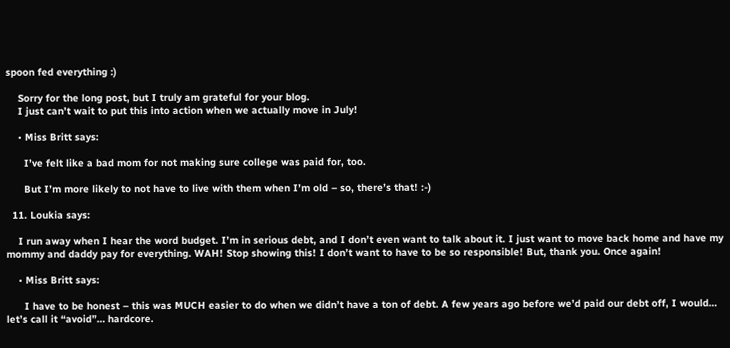spoon fed everything :)

    Sorry for the long post, but I truly am grateful for your blog.
    I just can’t wait to put this into action when we actually move in July!

    • Miss Britt says:

      I’ve felt like a bad mom for not making sure college was paid for, too.

      But I’m more likely to not have to live with them when I’m old – so, there’s that! :-)

  11. Loukia says:

    I run away when I hear the word budget. I’m in serious debt, and I don’t even want to talk about it. I just want to move back home and have my mommy and daddy pay for everything. WAH! Stop showing this! I don’t want to have to be so responsible! But, thank you. Once again!

    • Miss Britt says:

      I have to be honest – this was MUCH easier to do when we didn’t have a ton of debt. A few years ago before we’d paid our debt off, I would… let’s call it “avoid”… hardcore.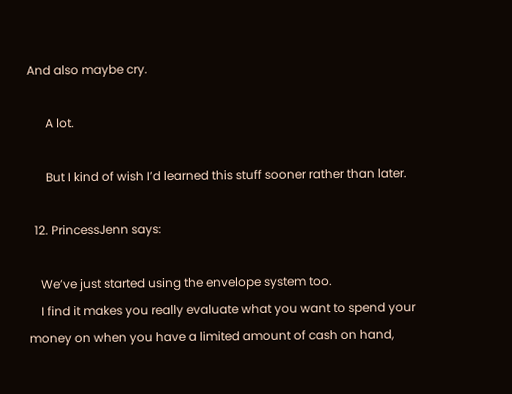And also maybe cry.

      A lot.

      But I kind of wish I’d learned this stuff sooner rather than later.

  12. PrincessJenn says:

    We’ve just started using the envelope system too.
    I find it makes you really evaluate what you want to spend your money on when you have a limited amount of cash on hand,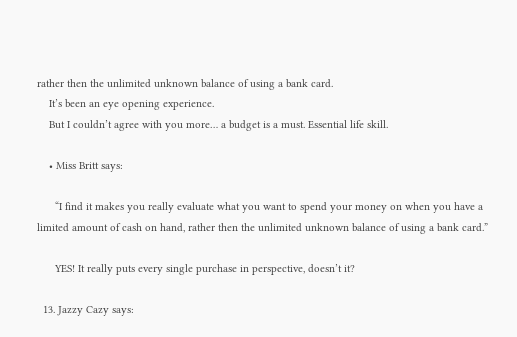rather then the unlimited unknown balance of using a bank card.
    It’s been an eye opening experience.
    But I couldn’t agree with you more… a budget is a must. Essential life skill.

    • Miss Britt says:

      “I find it makes you really evaluate what you want to spend your money on when you have a limited amount of cash on hand, rather then the unlimited unknown balance of using a bank card.”

      YES! It really puts every single purchase in perspective, doesn’t it?

  13. Jazzy Cazy says: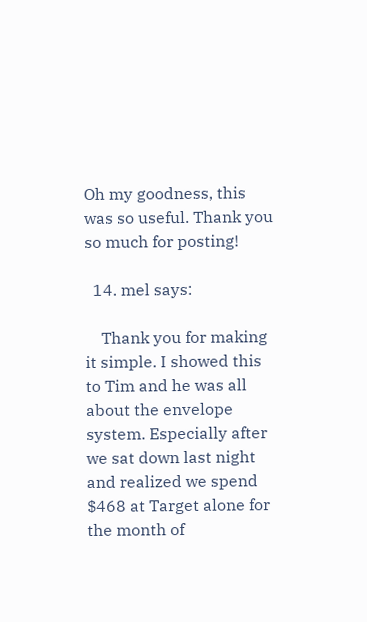Oh my goodness, this was so useful. Thank you so much for posting!

  14. mel says:

    Thank you for making it simple. I showed this to Tim and he was all about the envelope system. Especially after we sat down last night and realized we spend $468 at Target alone for the month of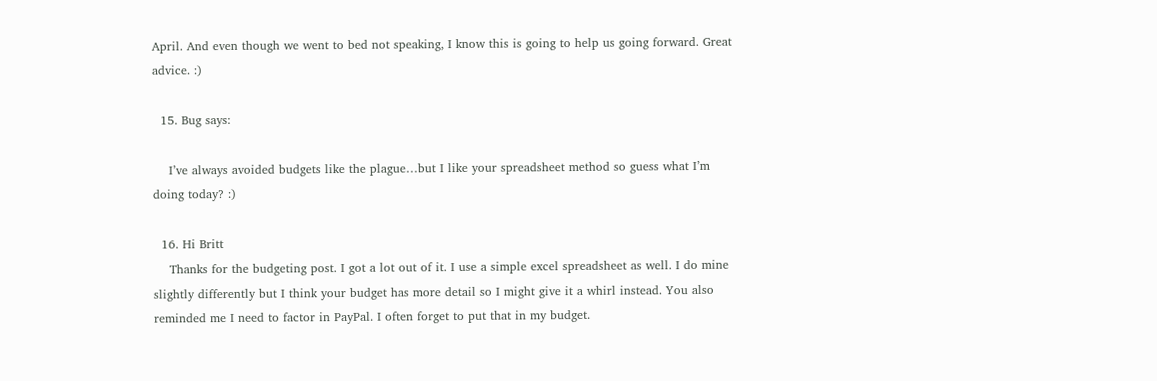April. And even though we went to bed not speaking, I know this is going to help us going forward. Great advice. :)

  15. Bug says:

    I’ve always avoided budgets like the plague…but I like your spreadsheet method so guess what I’m doing today? :)

  16. Hi Britt
    Thanks for the budgeting post. I got a lot out of it. I use a simple excel spreadsheet as well. I do mine slightly differently but I think your budget has more detail so I might give it a whirl instead. You also reminded me I need to factor in PayPal. I often forget to put that in my budget.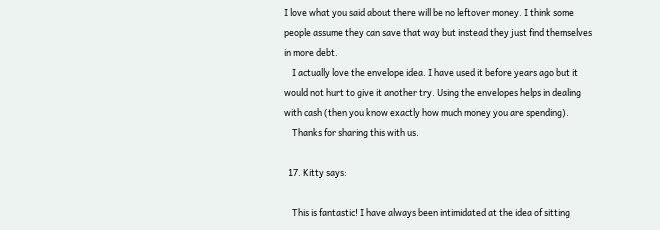I love what you said about there will be no leftover money. I think some people assume they can save that way but instead they just find themselves in more debt.
    I actually love the envelope idea. I have used it before years ago but it would not hurt to give it another try. Using the envelopes helps in dealing with cash (then you know exactly how much money you are spending).
    Thanks for sharing this with us.

  17. Kitty says:

    This is fantastic! I have always been intimidated at the idea of sitting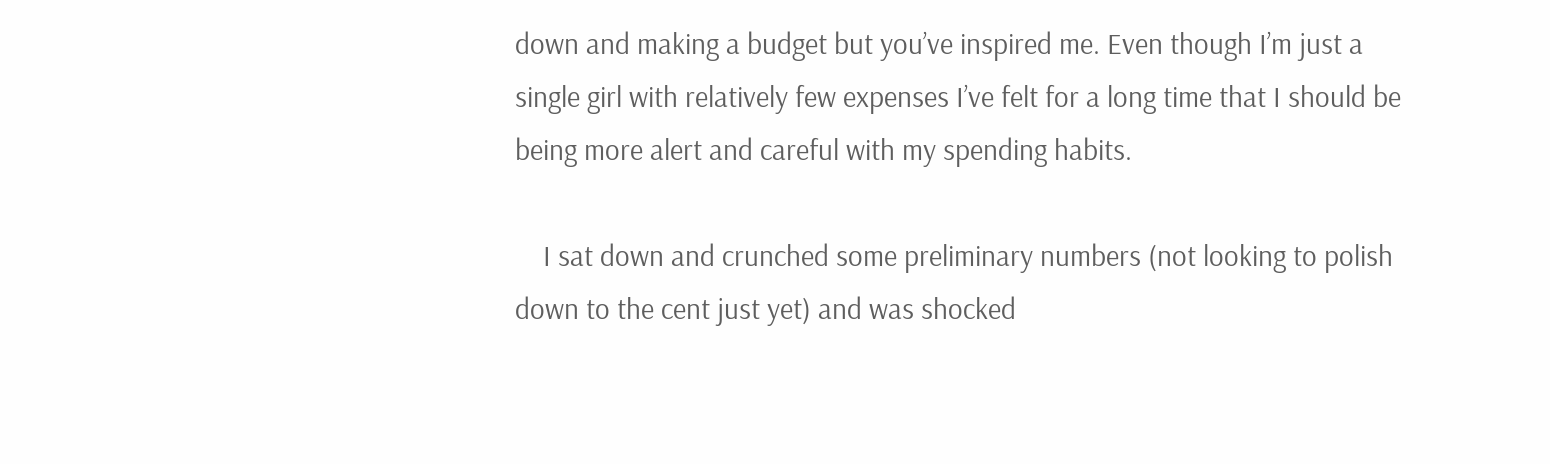down and making a budget but you’ve inspired me. Even though I’m just a single girl with relatively few expenses I’ve felt for a long time that I should be being more alert and careful with my spending habits.

    I sat down and crunched some preliminary numbers (not looking to polish down to the cent just yet) and was shocked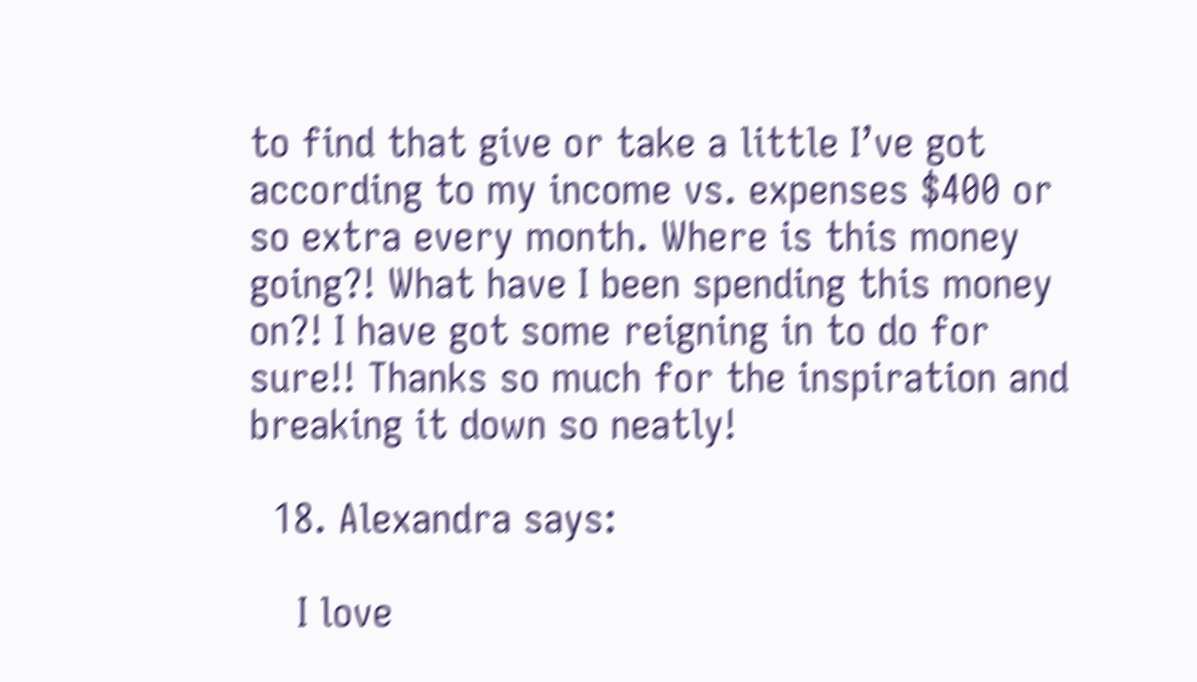to find that give or take a little I’ve got according to my income vs. expenses $400 or so extra every month. Where is this money going?! What have I been spending this money on?! I have got some reigning in to do for sure!! Thanks so much for the inspiration and breaking it down so neatly!

  18. Alexandra says:

    I love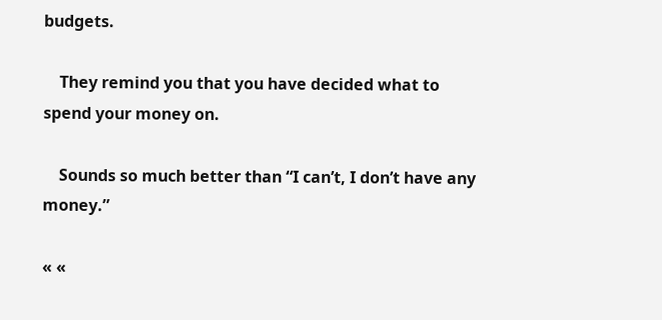budgets.

    They remind you that you have decided what to spend your money on.

    Sounds so much better than “I can’t, I don’t have any money.”

« «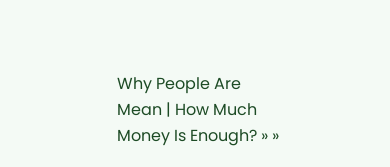Why People Are Mean | How Much Money Is Enough? » »